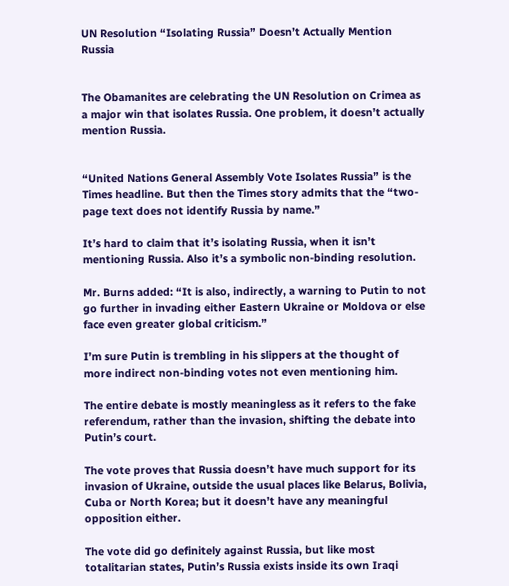UN Resolution “Isolating Russia” Doesn’t Actually Mention Russia


The Obamanites are celebrating the UN Resolution on Crimea as a major win that isolates Russia. One problem, it doesn’t actually mention Russia.


“United Nations General Assembly Vote Isolates Russia” is the Times headline. But then the Times story admits that the “two-page text does not identify Russia by name.”

It’s hard to claim that it’s isolating Russia, when it isn’t mentioning Russia. Also it’s a symbolic non-binding resolution.

Mr. Burns added: “It is also, indirectly, a warning to Putin to not go further in invading either Eastern Ukraine or Moldova or else face even greater global criticism.”

I’m sure Putin is trembling in his slippers at the thought of more indirect non-binding votes not even mentioning him.

The entire debate is mostly meaningless as it refers to the fake referendum, rather than the invasion, shifting the debate into Putin’s court.

The vote proves that Russia doesn’t have much support for its invasion of Ukraine, outside the usual places like Belarus, Bolivia, Cuba or North Korea; but it doesn’t have any meaningful opposition either.

The vote did go definitely against Russia, but like most totalitarian states, Putin’s Russia exists inside its own Iraqi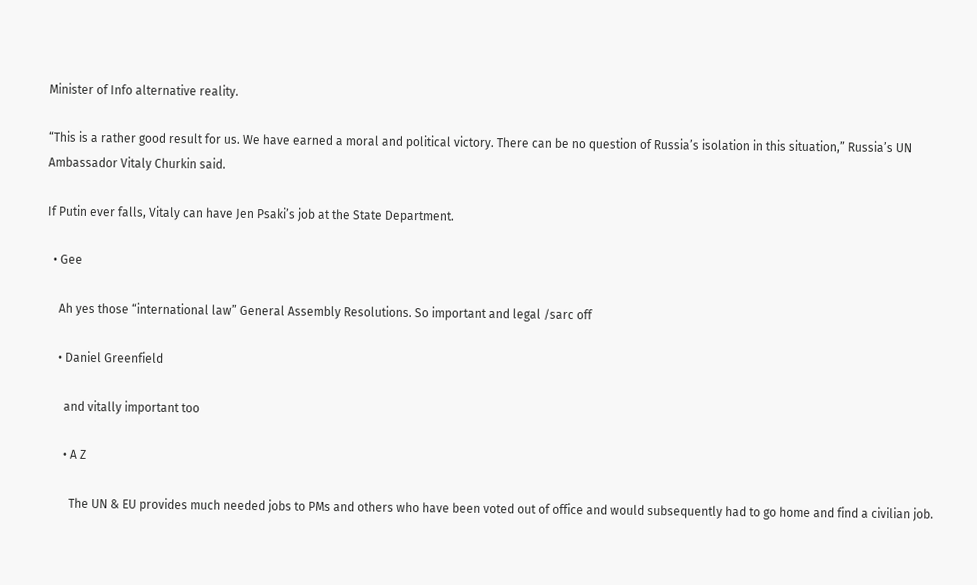Minister of Info alternative reality.

“This is a rather good result for us. We have earned a moral and political victory. There can be no question of Russia’s isolation in this situation,” Russia’s UN Ambassador Vitaly Churkin said.

If Putin ever falls, Vitaly can have Jen Psaki’s job at the State Department.

  • Gee

    Ah yes those “international law” General Assembly Resolutions. So important and legal /sarc off

    • Daniel Greenfield

      and vitally important too

      • A Z

        The UN & EU provides much needed jobs to PMs and others who have been voted out of office and would subsequently had to go home and find a civilian job.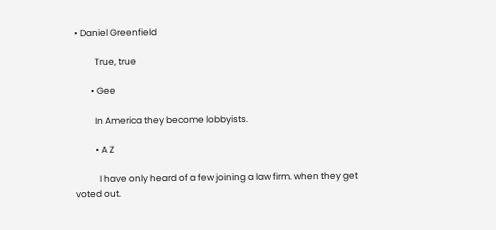• Daniel Greenfield

          True, true

        • Gee

          In America they become lobbyists.

          • A Z

            I have only heard of a few joining a law firm. when they get voted out.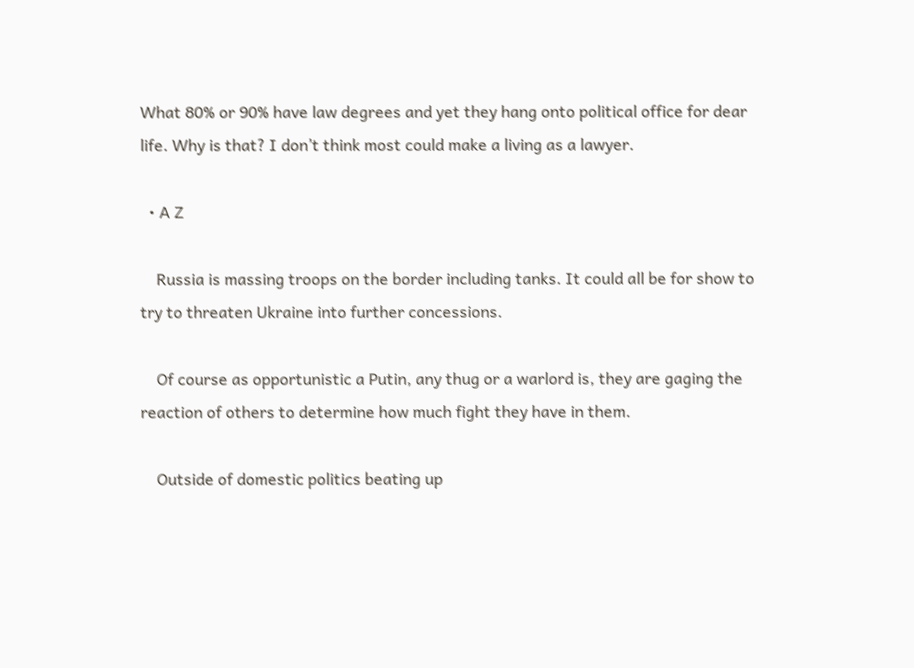What 80% or 90% have law degrees and yet they hang onto political office for dear life. Why is that? I don’t think most could make a living as a lawyer.

  • A Z

    Russia is massing troops on the border including tanks. It could all be for show to try to threaten Ukraine into further concessions.

    Of course as opportunistic a Putin, any thug or a warlord is, they are gaging the reaction of others to determine how much fight they have in them.

    Outside of domestic politics beating up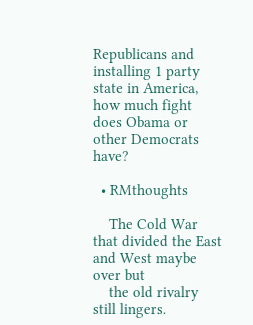Republicans and installing 1 party state in America, how much fight does Obama or other Democrats have?

  • RMthoughts

    The Cold War that divided the East and West maybe over but
    the old rivalry still lingers.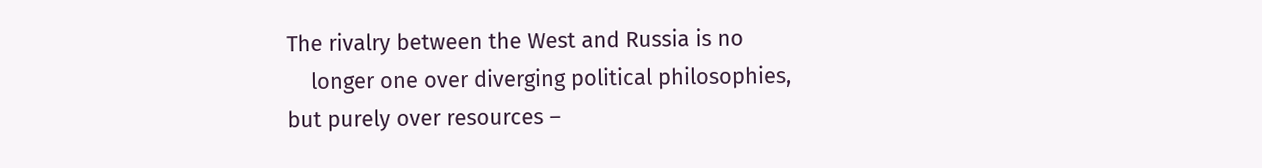The rivalry between the West and Russia is no
    longer one over diverging political philosophies, but purely over resources –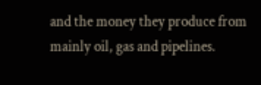and the money they produce from mainly oil, gas and pipelines.